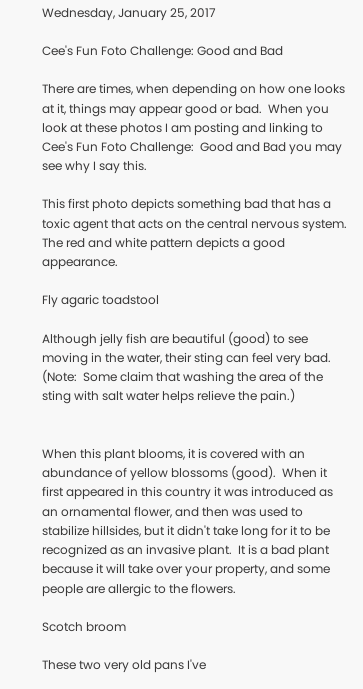Wednesday, January 25, 2017

Cee's Fun Foto Challenge: Good and Bad

There are times, when depending on how one looks at it, things may appear good or bad.  When you look at these photos I am posting and linking to Cee's Fun Foto Challenge:  Good and Bad you may see why I say this.

This first photo depicts something bad that has a toxic agent that acts on the central nervous system.  The red and white pattern depicts a good appearance.

Fly agaric toadstool

Although jelly fish are beautiful (good) to see moving in the water, their sting can feel very bad. (Note:  Some claim that washing the area of the sting with salt water helps relieve the pain.)


When this plant blooms, it is covered with an abundance of yellow blossoms (good).  When it first appeared in this country it was introduced as an ornamental flower, and then was used to stabilize hillsides, but it didn't take long for it to be recognized as an invasive plant.  It is a bad plant because it will take over your property, and some people are allergic to the flowers.

Scotch broom

These two very old pans I've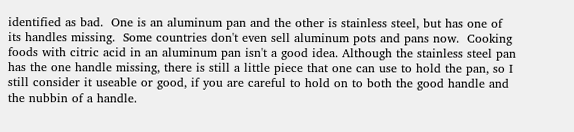identified as bad.  One is an aluminum pan and the other is stainless steel, but has one of its handles missing.  Some countries don't even sell aluminum pots and pans now.  Cooking foods with citric acid in an aluminum pan isn't a good idea. Although the stainless steel pan has the one handle missing, there is still a little piece that one can use to hold the pan, so I still consider it useable or good, if you are careful to hold on to both the good handle and the nubbin of a handle.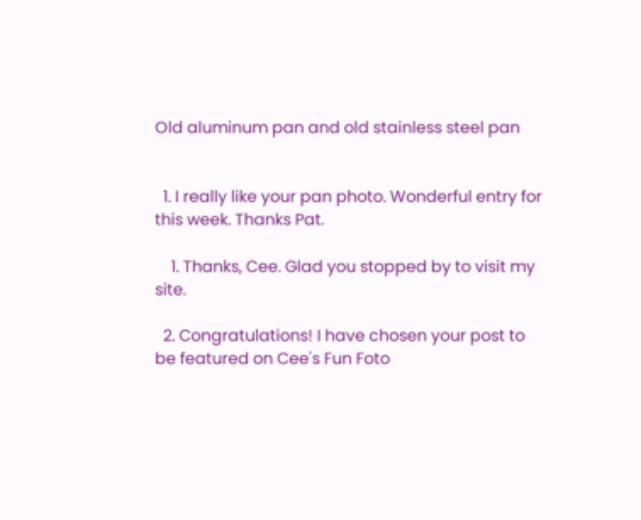Old aluminum pan and old stainless steel pan


  1. I really like your pan photo. Wonderful entry for this week. Thanks Pat.

    1. Thanks, Cee. Glad you stopped by to visit my site.

  2. Congratulations! I have chosen your post to be featured on Cee's Fun Foto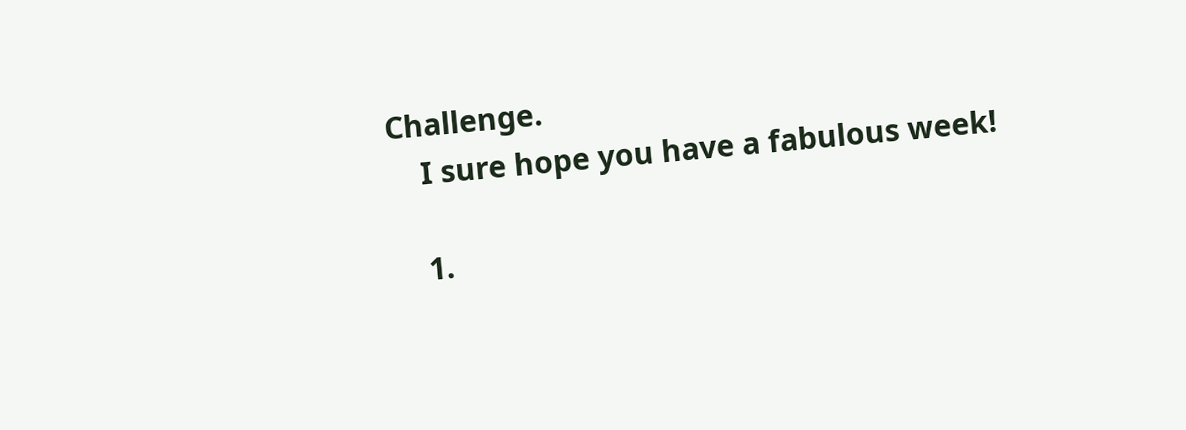Challenge.
    I sure hope you have a fabulous week!

    1.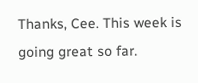Thanks, Cee. This week is going great so far.